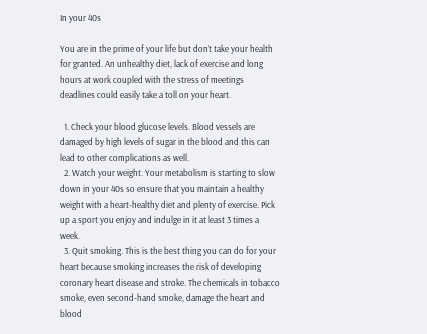In your 40s

You are in the prime of your life but don’t take your health for granted. An unhealthy diet, lack of exercise and long hours at work coupled with the stress of meetings deadlines could easily take a toll on your heart.

  1. Check your blood glucose levels. Blood vessels are damaged by high levels of sugar in the blood and this can lead to other complications as well.
  2. Watch your weight. Your metabolism is starting to slow down in your 40s so ensure that you maintain a healthy weight with a heart-healthy diet and plenty of exercise. Pick up a sport you enjoy and indulge in it at least 3 times a week.
  3. Quit smoking. This is the best thing you can do for your heart because smoking increases the risk of developing coronary heart disease and stroke. The chemicals in tobacco smoke, even second-hand smoke, damage the heart and blood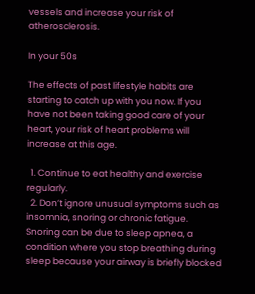vessels and increase your risk of atherosclerosis.

In your 50s

The effects of past lifestyle habits are starting to catch up with you now. If you have not been taking good care of your heart, your risk of heart problems will increase at this age.

  1. Continue to eat healthy and exercise regularly.
  2. Don’t ignore unusual symptoms such as insomnia, snoring or chronic fatigue. Snoring can be due to sleep apnea, a condition where you stop breathing during sleep because your airway is briefly blocked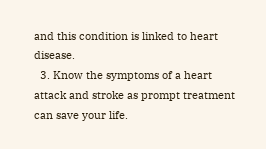and this condition is linked to heart disease.
  3. Know the symptoms of a heart attack and stroke as prompt treatment can save your life.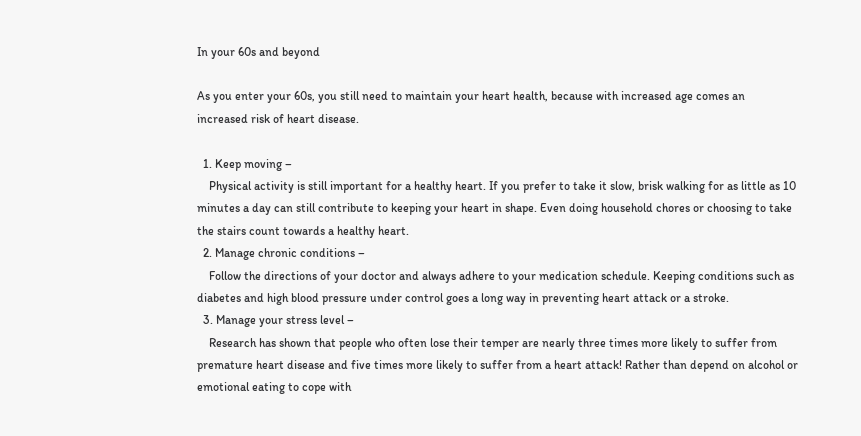In your 60s and beyond

As you enter your 60s, you still need to maintain your heart health, because with increased age comes an increased risk of heart disease.

  1. Keep moving –
    Physical activity is still important for a healthy heart. If you prefer to take it slow, brisk walking for as little as 10 minutes a day can still contribute to keeping your heart in shape. Even doing household chores or choosing to take the stairs count towards a healthy heart.
  2. Manage chronic conditions –
    Follow the directions of your doctor and always adhere to your medication schedule. Keeping conditions such as diabetes and high blood pressure under control goes a long way in preventing heart attack or a stroke.
  3. Manage your stress level –
    Research has shown that people who often lose their temper are nearly three times more likely to suffer from premature heart disease and five times more likely to suffer from a heart attack! Rather than depend on alcohol or emotional eating to cope with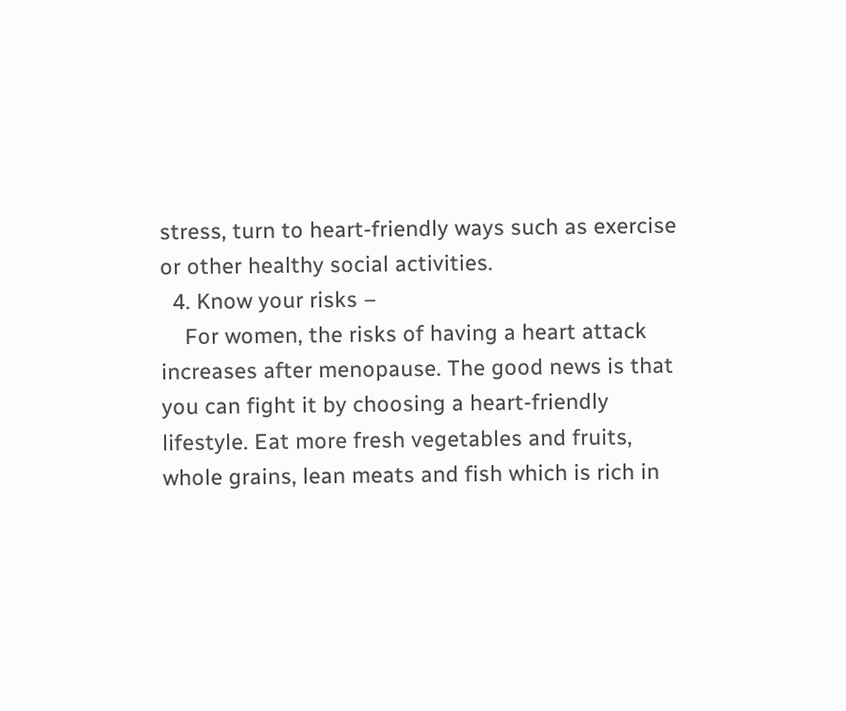stress, turn to heart-friendly ways such as exercise or other healthy social activities.
  4. Know your risks –
    For women, the risks of having a heart attack increases after menopause. The good news is that you can fight it by choosing a heart-friendly lifestyle. Eat more fresh vegetables and fruits, whole grains, lean meats and fish which is rich in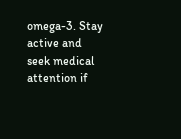omega-3. Stay active and seek medical attention if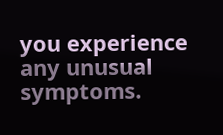you experience any unusual symptoms.